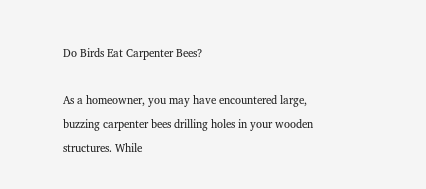Do Birds Eat Carpenter Bees?

As a homeowner, you may have encountered large, buzzing carpenter bees drilling holes in your wooden structures. While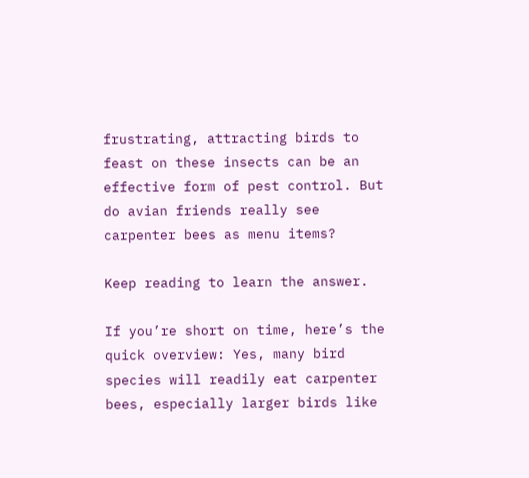frustrating, attracting birds to feast on these insects can be an effective form of pest control. But do avian friends really see carpenter bees as menu items?

Keep reading to learn the answer.

If you’re short on time, here’s the quick overview: Yes, many bird species will readily eat carpenter bees, especially larger birds like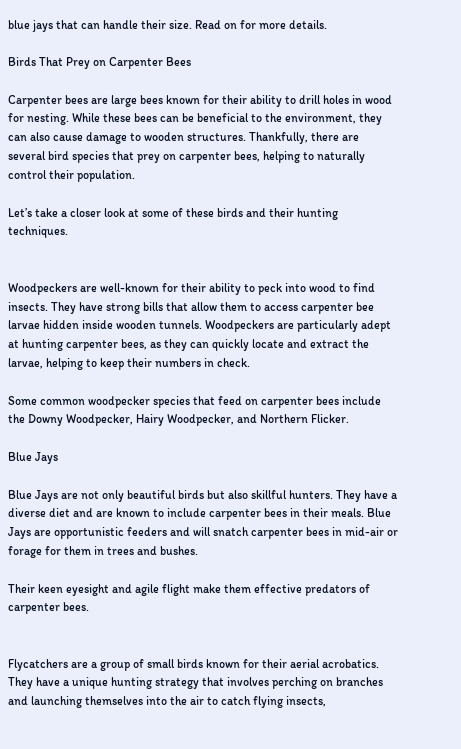blue jays that can handle their size. Read on for more details.

Birds That Prey on Carpenter Bees

Carpenter bees are large bees known for their ability to drill holes in wood for nesting. While these bees can be beneficial to the environment, they can also cause damage to wooden structures. Thankfully, there are several bird species that prey on carpenter bees, helping to naturally control their population.

Let’s take a closer look at some of these birds and their hunting techniques.


Woodpeckers are well-known for their ability to peck into wood to find insects. They have strong bills that allow them to access carpenter bee larvae hidden inside wooden tunnels. Woodpeckers are particularly adept at hunting carpenter bees, as they can quickly locate and extract the larvae, helping to keep their numbers in check.

Some common woodpecker species that feed on carpenter bees include the Downy Woodpecker, Hairy Woodpecker, and Northern Flicker.

Blue Jays

Blue Jays are not only beautiful birds but also skillful hunters. They have a diverse diet and are known to include carpenter bees in their meals. Blue Jays are opportunistic feeders and will snatch carpenter bees in mid-air or forage for them in trees and bushes.

Their keen eyesight and agile flight make them effective predators of carpenter bees.


Flycatchers are a group of small birds known for their aerial acrobatics. They have a unique hunting strategy that involves perching on branches and launching themselves into the air to catch flying insects,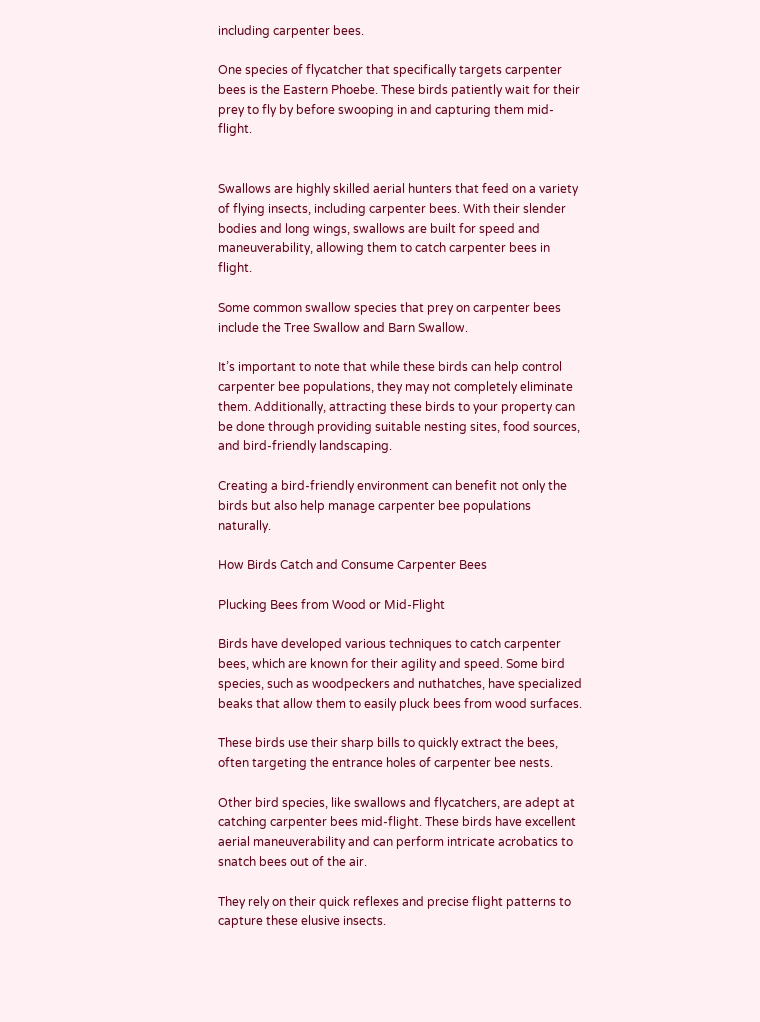including carpenter bees.

One species of flycatcher that specifically targets carpenter bees is the Eastern Phoebe. These birds patiently wait for their prey to fly by before swooping in and capturing them mid-flight.


Swallows are highly skilled aerial hunters that feed on a variety of flying insects, including carpenter bees. With their slender bodies and long wings, swallows are built for speed and maneuverability, allowing them to catch carpenter bees in flight.

Some common swallow species that prey on carpenter bees include the Tree Swallow and Barn Swallow.

It’s important to note that while these birds can help control carpenter bee populations, they may not completely eliminate them. Additionally, attracting these birds to your property can be done through providing suitable nesting sites, food sources, and bird-friendly landscaping.

Creating a bird-friendly environment can benefit not only the birds but also help manage carpenter bee populations naturally.

How Birds Catch and Consume Carpenter Bees

Plucking Bees from Wood or Mid-Flight

Birds have developed various techniques to catch carpenter bees, which are known for their agility and speed. Some bird species, such as woodpeckers and nuthatches, have specialized beaks that allow them to easily pluck bees from wood surfaces.

These birds use their sharp bills to quickly extract the bees, often targeting the entrance holes of carpenter bee nests.

Other bird species, like swallows and flycatchers, are adept at catching carpenter bees mid-flight. These birds have excellent aerial maneuverability and can perform intricate acrobatics to snatch bees out of the air.

They rely on their quick reflexes and precise flight patterns to capture these elusive insects.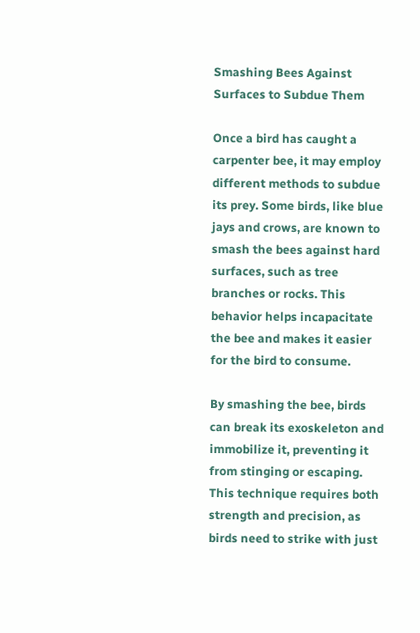Smashing Bees Against Surfaces to Subdue Them

Once a bird has caught a carpenter bee, it may employ different methods to subdue its prey. Some birds, like blue jays and crows, are known to smash the bees against hard surfaces, such as tree branches or rocks. This behavior helps incapacitate the bee and makes it easier for the bird to consume.

By smashing the bee, birds can break its exoskeleton and immobilize it, preventing it from stinging or escaping. This technique requires both strength and precision, as birds need to strike with just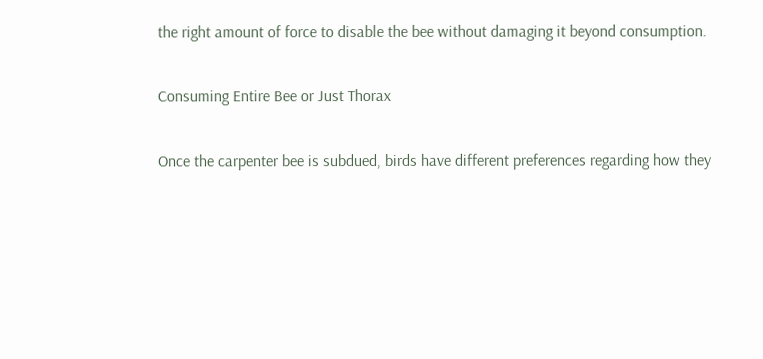the right amount of force to disable the bee without damaging it beyond consumption.

Consuming Entire Bee or Just Thorax

Once the carpenter bee is subdued, birds have different preferences regarding how they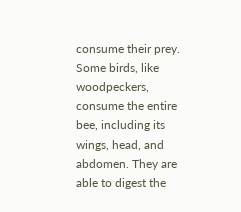consume their prey. Some birds, like woodpeckers, consume the entire bee, including its wings, head, and abdomen. They are able to digest the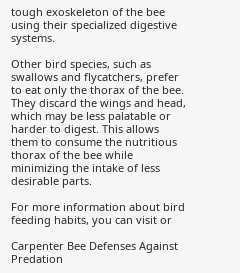tough exoskeleton of the bee using their specialized digestive systems.

Other bird species, such as swallows and flycatchers, prefer to eat only the thorax of the bee. They discard the wings and head, which may be less palatable or harder to digest. This allows them to consume the nutritious thorax of the bee while minimizing the intake of less desirable parts.

For more information about bird feeding habits, you can visit or

Carpenter Bee Defenses Against Predation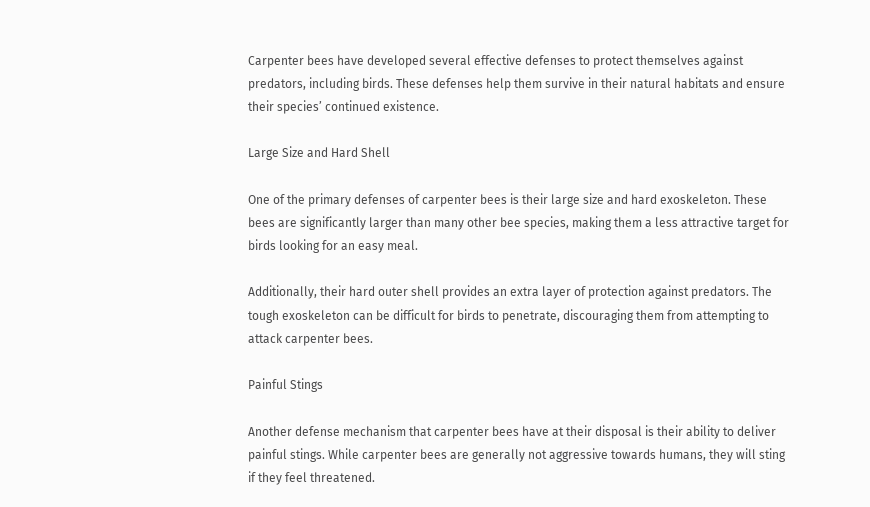Carpenter bees have developed several effective defenses to protect themselves against predators, including birds. These defenses help them survive in their natural habitats and ensure their species’ continued existence.

Large Size and Hard Shell

One of the primary defenses of carpenter bees is their large size and hard exoskeleton. These bees are significantly larger than many other bee species, making them a less attractive target for birds looking for an easy meal.

Additionally, their hard outer shell provides an extra layer of protection against predators. The tough exoskeleton can be difficult for birds to penetrate, discouraging them from attempting to attack carpenter bees.

Painful Stings

Another defense mechanism that carpenter bees have at their disposal is their ability to deliver painful stings. While carpenter bees are generally not aggressive towards humans, they will sting if they feel threatened.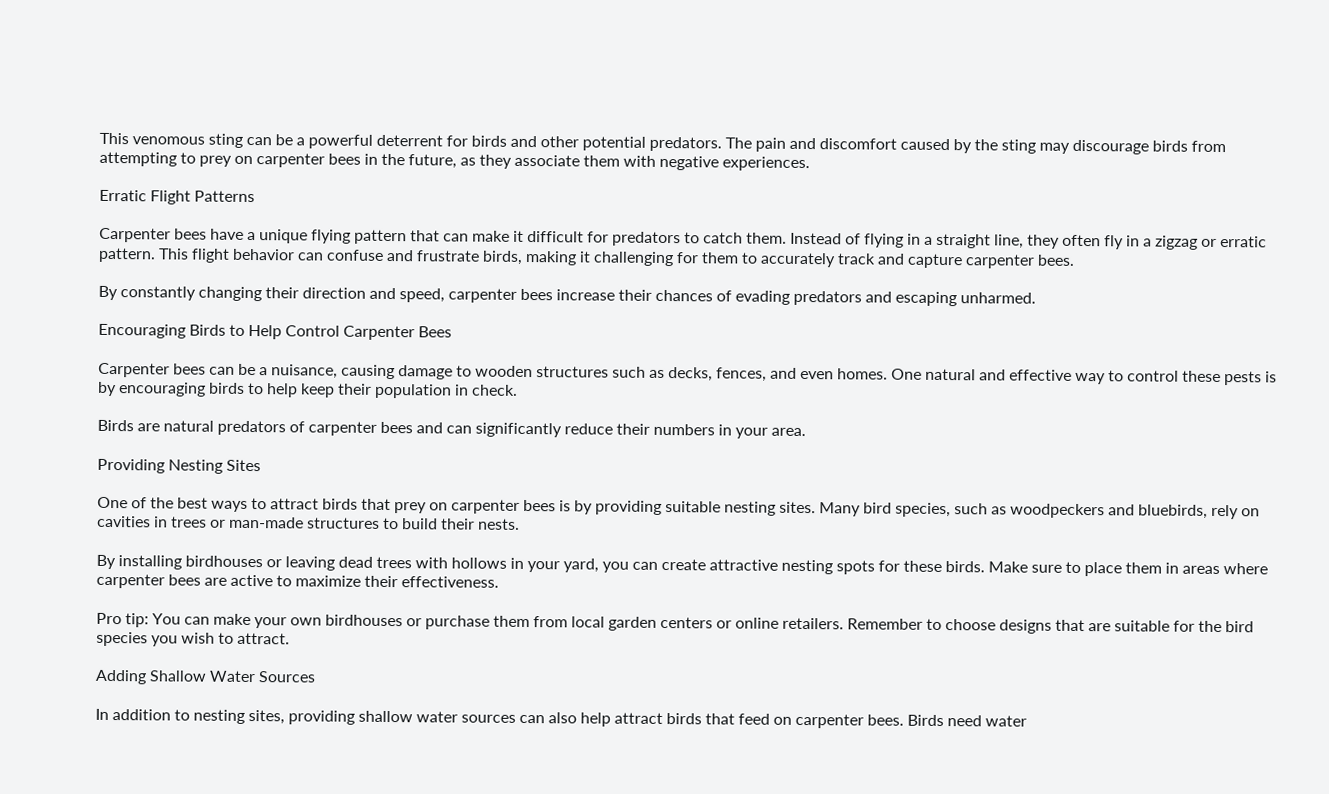This venomous sting can be a powerful deterrent for birds and other potential predators. The pain and discomfort caused by the sting may discourage birds from attempting to prey on carpenter bees in the future, as they associate them with negative experiences.

Erratic Flight Patterns

Carpenter bees have a unique flying pattern that can make it difficult for predators to catch them. Instead of flying in a straight line, they often fly in a zigzag or erratic pattern. This flight behavior can confuse and frustrate birds, making it challenging for them to accurately track and capture carpenter bees.

By constantly changing their direction and speed, carpenter bees increase their chances of evading predators and escaping unharmed.

Encouraging Birds to Help Control Carpenter Bees

Carpenter bees can be a nuisance, causing damage to wooden structures such as decks, fences, and even homes. One natural and effective way to control these pests is by encouraging birds to help keep their population in check.

Birds are natural predators of carpenter bees and can significantly reduce their numbers in your area.

Providing Nesting Sites

One of the best ways to attract birds that prey on carpenter bees is by providing suitable nesting sites. Many bird species, such as woodpeckers and bluebirds, rely on cavities in trees or man-made structures to build their nests.

By installing birdhouses or leaving dead trees with hollows in your yard, you can create attractive nesting spots for these birds. Make sure to place them in areas where carpenter bees are active to maximize their effectiveness.

Pro tip: You can make your own birdhouses or purchase them from local garden centers or online retailers. Remember to choose designs that are suitable for the bird species you wish to attract.

Adding Shallow Water Sources

In addition to nesting sites, providing shallow water sources can also help attract birds that feed on carpenter bees. Birds need water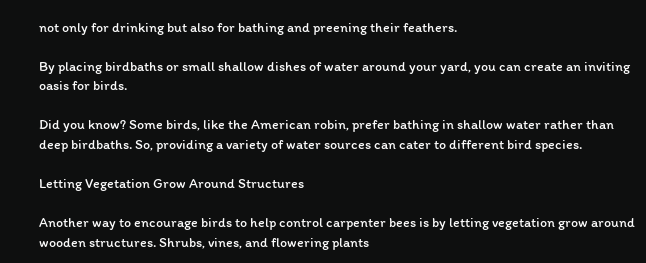not only for drinking but also for bathing and preening their feathers.

By placing birdbaths or small shallow dishes of water around your yard, you can create an inviting oasis for birds.

Did you know? Some birds, like the American robin, prefer bathing in shallow water rather than deep birdbaths. So, providing a variety of water sources can cater to different bird species.

Letting Vegetation Grow Around Structures

Another way to encourage birds to help control carpenter bees is by letting vegetation grow around wooden structures. Shrubs, vines, and flowering plants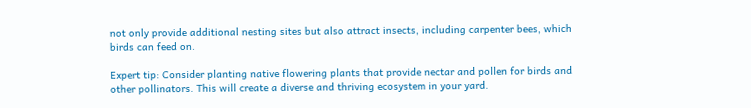not only provide additional nesting sites but also attract insects, including carpenter bees, which birds can feed on.

Expert tip: Consider planting native flowering plants that provide nectar and pollen for birds and other pollinators. This will create a diverse and thriving ecosystem in your yard.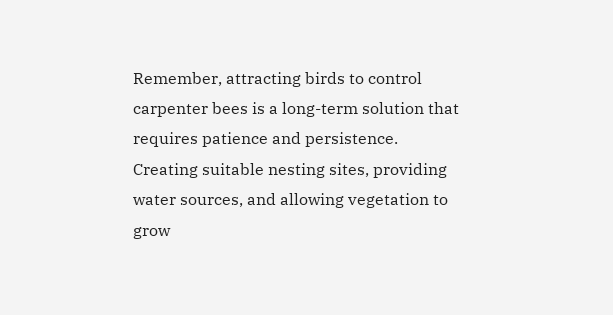Remember, attracting birds to control carpenter bees is a long-term solution that requires patience and persistence. Creating suitable nesting sites, providing water sources, and allowing vegetation to grow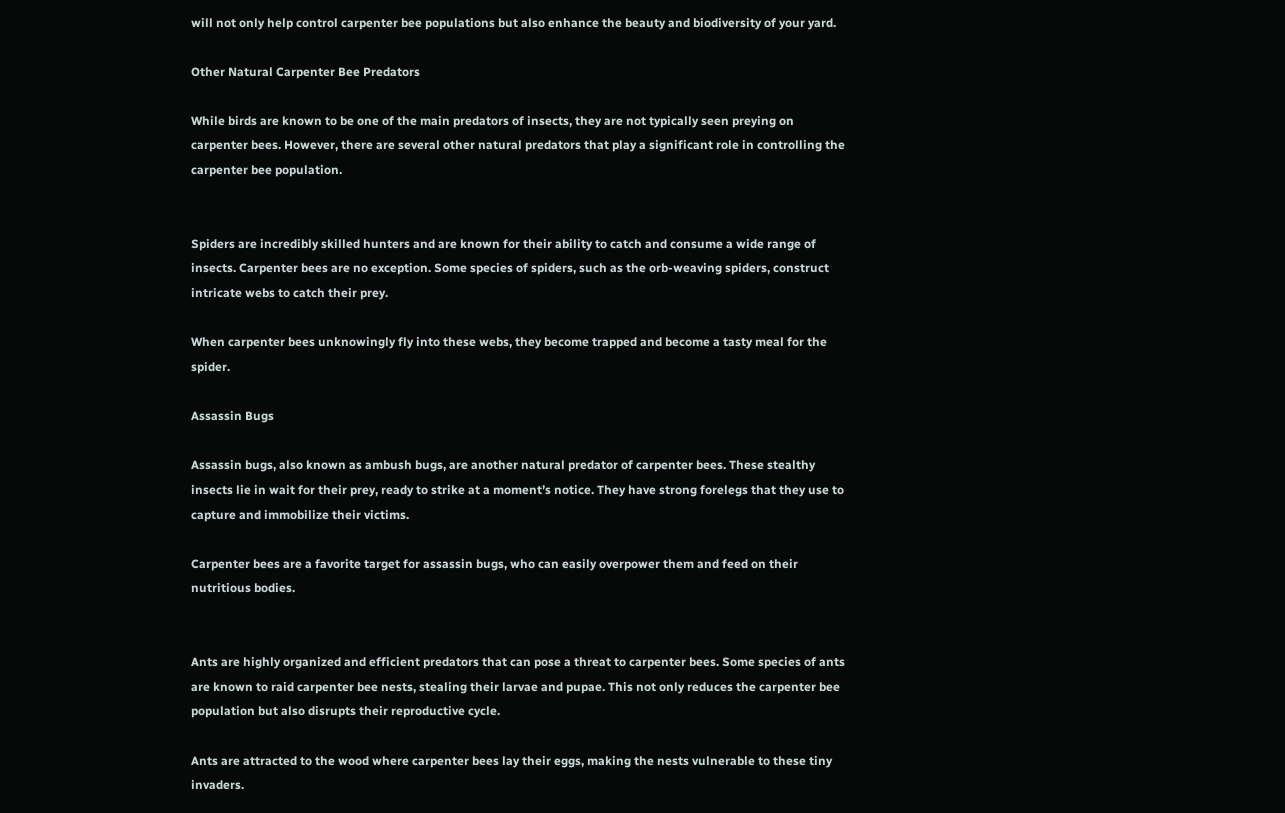will not only help control carpenter bee populations but also enhance the beauty and biodiversity of your yard.

Other Natural Carpenter Bee Predators

While birds are known to be one of the main predators of insects, they are not typically seen preying on carpenter bees. However, there are several other natural predators that play a significant role in controlling the carpenter bee population.


Spiders are incredibly skilled hunters and are known for their ability to catch and consume a wide range of insects. Carpenter bees are no exception. Some species of spiders, such as the orb-weaving spiders, construct intricate webs to catch their prey.

When carpenter bees unknowingly fly into these webs, they become trapped and become a tasty meal for the spider.

Assassin Bugs

Assassin bugs, also known as ambush bugs, are another natural predator of carpenter bees. These stealthy insects lie in wait for their prey, ready to strike at a moment’s notice. They have strong forelegs that they use to capture and immobilize their victims.

Carpenter bees are a favorite target for assassin bugs, who can easily overpower them and feed on their nutritious bodies.


Ants are highly organized and efficient predators that can pose a threat to carpenter bees. Some species of ants are known to raid carpenter bee nests, stealing their larvae and pupae. This not only reduces the carpenter bee population but also disrupts their reproductive cycle.

Ants are attracted to the wood where carpenter bees lay their eggs, making the nests vulnerable to these tiny invaders.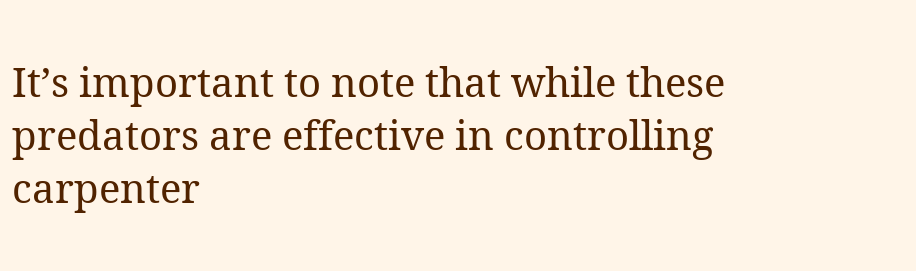It’s important to note that while these predators are effective in controlling carpenter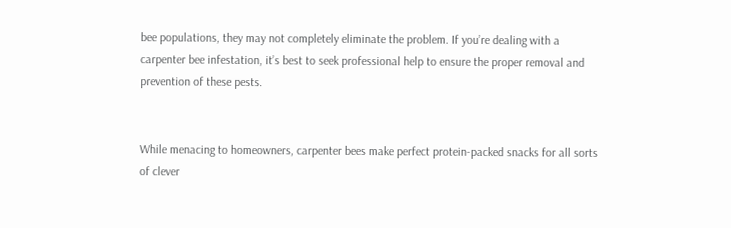bee populations, they may not completely eliminate the problem. If you’re dealing with a carpenter bee infestation, it’s best to seek professional help to ensure the proper removal and prevention of these pests.


While menacing to homeowners, carpenter bees make perfect protein-packed snacks for all sorts of clever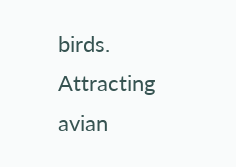birds. Attracting avian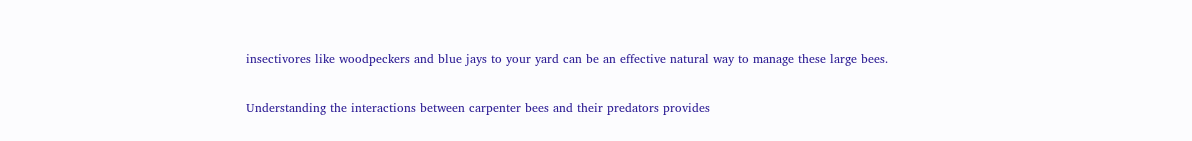insectivores like woodpeckers and blue jays to your yard can be an effective natural way to manage these large bees.

Understanding the interactions between carpenter bees and their predators provides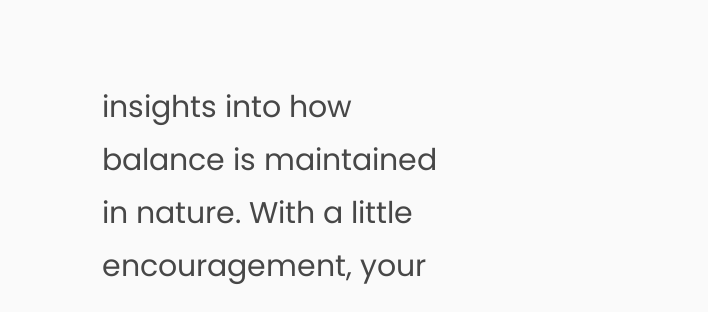insights into how balance is maintained in nature. With a little encouragement, your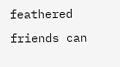feathered friends can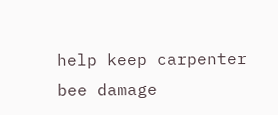help keep carpenter bee damage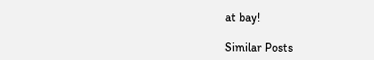at bay!

Similar Posts